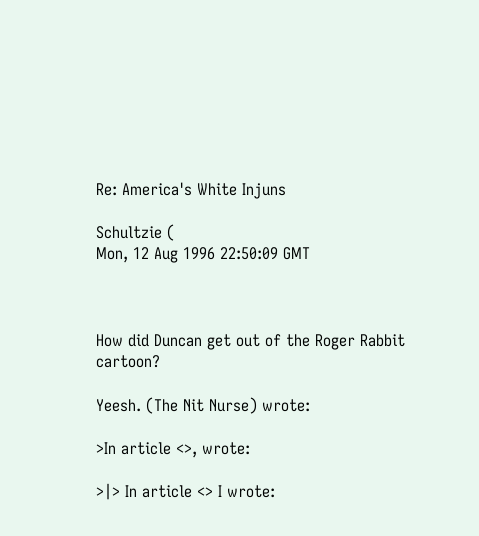Re: America's White Injuns

Schultzie (
Mon, 12 Aug 1996 22:50:09 GMT



How did Duncan get out of the Roger Rabbit cartoon?

Yeesh. (The Nit Nurse) wrote:

>In article <>, wrote:

>|> In article <> I wrote: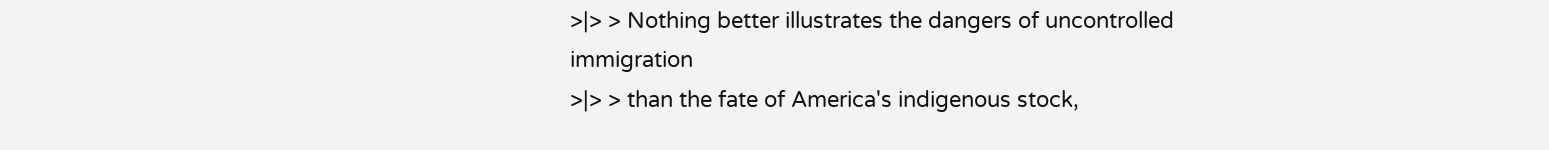>|> > Nothing better illustrates the dangers of uncontrolled immigration
>|> > than the fate of America's indigenous stock,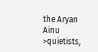the Aryan Ainu
>quietists,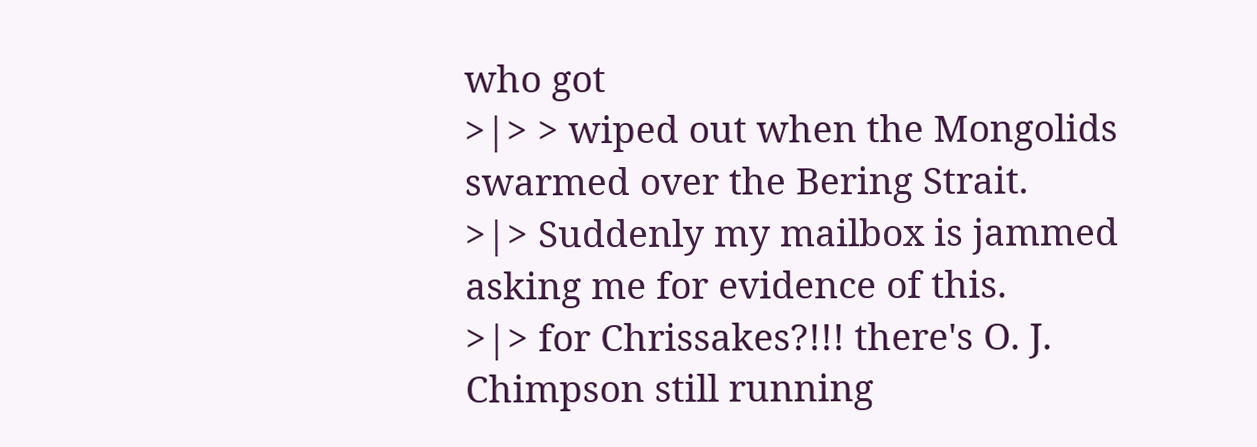who got
>|> > wiped out when the Mongolids swarmed over the Bering Strait.
>|> Suddenly my mailbox is jammed asking me for evidence of this.
>|> for Chrissakes?!!! there's O. J. Chimpson still running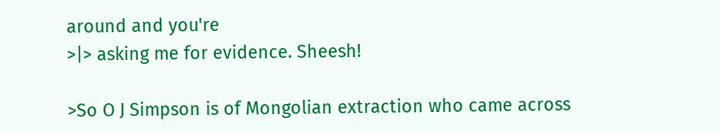around and you're
>|> asking me for evidence. Sheesh!

>So O J Simpson is of Mongolian extraction who came across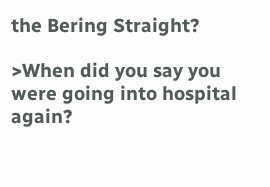the Bering Straight?

>When did you say you were going into hospital again?